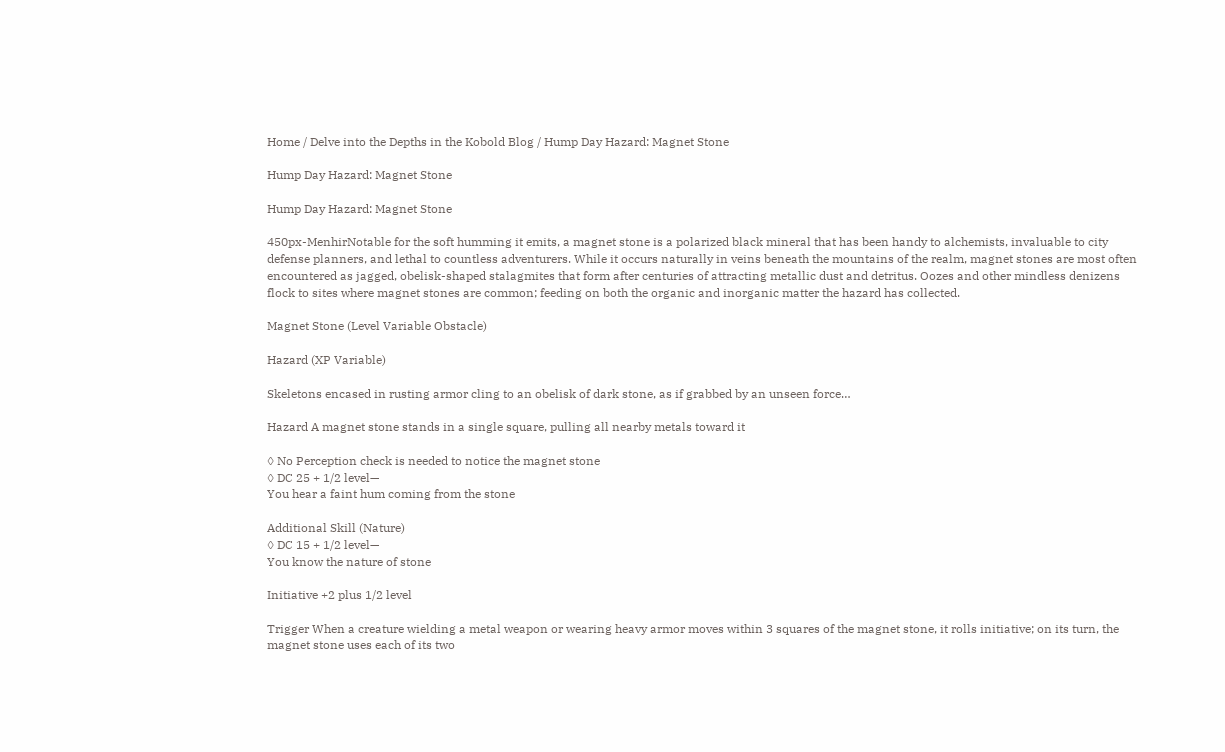Home / Delve into the Depths in the Kobold Blog / Hump Day Hazard: Magnet Stone

Hump Day Hazard: Magnet Stone

Hump Day Hazard: Magnet Stone

450px-MenhirNotable for the soft humming it emits, a magnet stone is a polarized black mineral that has been handy to alchemists, invaluable to city defense planners, and lethal to countless adventurers. While it occurs naturally in veins beneath the mountains of the realm, magnet stones are most often encountered as jagged, obelisk-shaped stalagmites that form after centuries of attracting metallic dust and detritus. Oozes and other mindless denizens flock to sites where magnet stones are common; feeding on both the organic and inorganic matter the hazard has collected.

Magnet Stone (Level Variable Obstacle)

Hazard (XP Variable)

Skeletons encased in rusting armor cling to an obelisk of dark stone, as if grabbed by an unseen force…

Hazard A magnet stone stands in a single square, pulling all nearby metals toward it

◊ No Perception check is needed to notice the magnet stone
◊ DC 25 + 1/2 level—
You hear a faint hum coming from the stone

Additional Skill (Nature)
◊ DC 15 + 1/2 level—
You know the nature of stone

Initiative +2 plus 1/2 level

Trigger When a creature wielding a metal weapon or wearing heavy armor moves within 3 squares of the magnet stone, it rolls initiative; on its turn, the magnet stone uses each of its two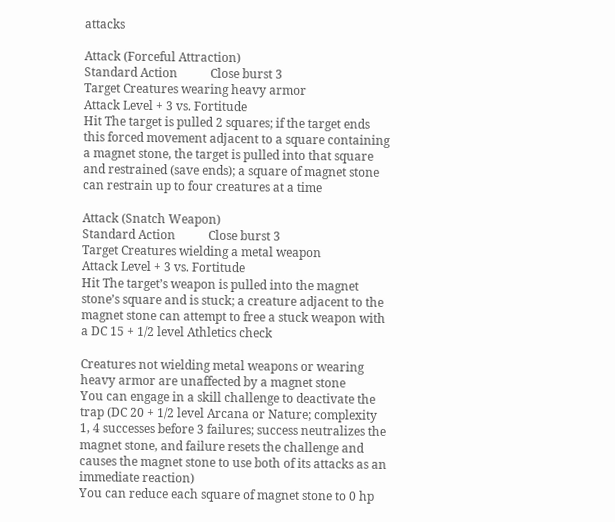attacks

Attack (Forceful Attraction)
Standard Action           Close burst 3
Target Creatures wearing heavy armor
Attack Level + 3 vs. Fortitude
Hit The target is pulled 2 squares; if the target ends this forced movement adjacent to a square containing a magnet stone, the target is pulled into that square and restrained (save ends); a square of magnet stone can restrain up to four creatures at a time

Attack (Snatch Weapon)
Standard Action           Close burst 3
Target Creatures wielding a metal weapon
Attack Level + 3 vs. Fortitude
Hit The target’s weapon is pulled into the magnet stone’s square and is stuck; a creature adjacent to the magnet stone can attempt to free a stuck weapon with a DC 15 + 1/2 level Athletics check

Creatures not wielding metal weapons or wearing heavy armor are unaffected by a magnet stone
You can engage in a skill challenge to deactivate the trap (DC 20 + 1/2 level Arcana or Nature; complexity 1, 4 successes before 3 failures; success neutralizes the magnet stone, and failure resets the challenge and causes the magnet stone to use both of its attacks as an immediate reaction)
You can reduce each square of magnet stone to 0 hp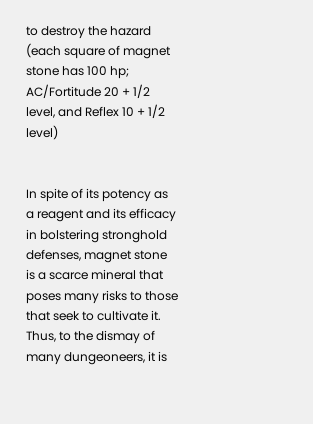to destroy the hazard (each square of magnet stone has 100 hp; AC/Fortitude 20 + 1/2 level, and Reflex 10 + 1/2 level)


In spite of its potency as a reagent and its efficacy in bolstering stronghold defenses, magnet stone is a scarce mineral that poses many risks to those that seek to cultivate it. Thus, to the dismay of many dungeoneers, it is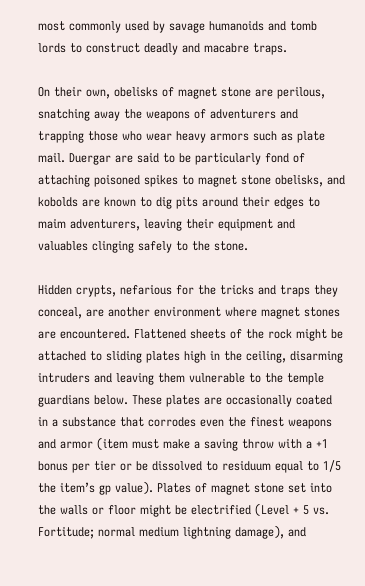most commonly used by savage humanoids and tomb lords to construct deadly and macabre traps.

On their own, obelisks of magnet stone are perilous, snatching away the weapons of adventurers and trapping those who wear heavy armors such as plate mail. Duergar are said to be particularly fond of attaching poisoned spikes to magnet stone obelisks, and kobolds are known to dig pits around their edges to maim adventurers, leaving their equipment and valuables clinging safely to the stone.

Hidden crypts, nefarious for the tricks and traps they conceal, are another environment where magnet stones are encountered. Flattened sheets of the rock might be attached to sliding plates high in the ceiling, disarming intruders and leaving them vulnerable to the temple guardians below. These plates are occasionally coated in a substance that corrodes even the finest weapons and armor (item must make a saving throw with a +1 bonus per tier or be dissolved to residuum equal to 1/5 the item’s gp value). Plates of magnet stone set into the walls or floor might be electrified (Level + 5 vs. Fortitude; normal medium lightning damage), and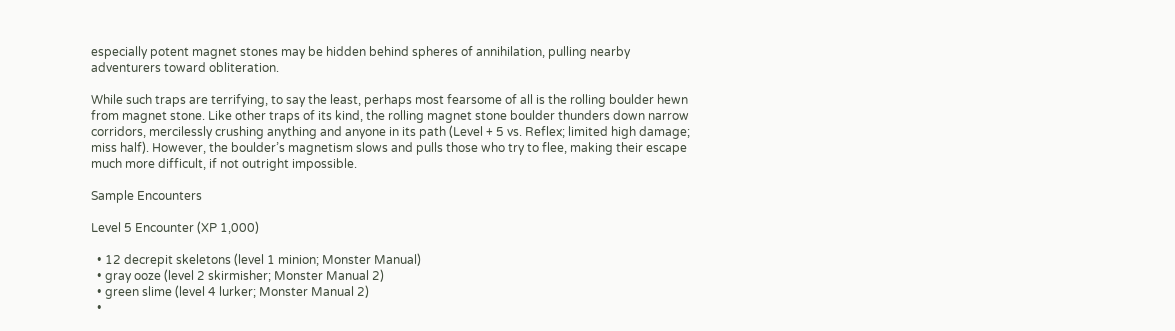especially potent magnet stones may be hidden behind spheres of annihilation, pulling nearby adventurers toward obliteration.

While such traps are terrifying, to say the least, perhaps most fearsome of all is the rolling boulder hewn from magnet stone. Like other traps of its kind, the rolling magnet stone boulder thunders down narrow corridors, mercilessly crushing anything and anyone in its path (Level + 5 vs. Reflex; limited high damage; miss half). However, the boulder’s magnetism slows and pulls those who try to flee, making their escape much more difficult, if not outright impossible.

Sample Encounters

Level 5 Encounter (XP 1,000)

  • 12 decrepit skeletons (level 1 minion; Monster Manual)
  • gray ooze (level 2 skirmisher; Monster Manual 2)
  • green slime (level 4 lurker; Monster Manual 2)
  •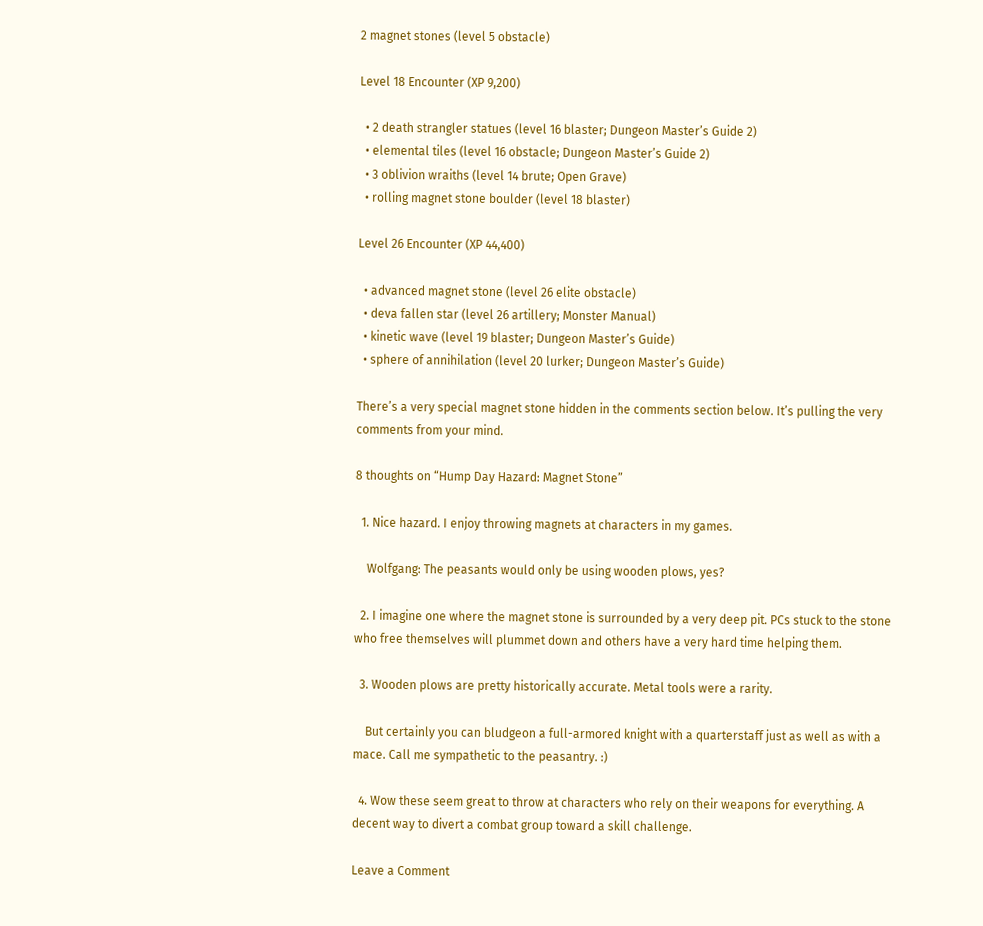2 magnet stones (level 5 obstacle)

Level 18 Encounter (XP 9,200)

  • 2 death strangler statues (level 16 blaster; Dungeon Master’s Guide 2)
  • elemental tiles (level 16 obstacle; Dungeon Master’s Guide 2)
  • 3 oblivion wraiths (level 14 brute; Open Grave)
  • rolling magnet stone boulder (level 18 blaster)

Level 26 Encounter (XP 44,400)

  • advanced magnet stone (level 26 elite obstacle)
  • deva fallen star (level 26 artillery; Monster Manual)
  • kinetic wave (level 19 blaster; Dungeon Master’s Guide)
  • sphere of annihilation (level 20 lurker; Dungeon Master’s Guide)

There’s a very special magnet stone hidden in the comments section below. It’s pulling the very comments from your mind.

8 thoughts on “Hump Day Hazard: Magnet Stone”

  1. Nice hazard. I enjoy throwing magnets at characters in my games.

    Wolfgang: The peasants would only be using wooden plows, yes?

  2. I imagine one where the magnet stone is surrounded by a very deep pit. PCs stuck to the stone who free themselves will plummet down and others have a very hard time helping them.

  3. Wooden plows are pretty historically accurate. Metal tools were a rarity.

    But certainly you can bludgeon a full-armored knight with a quarterstaff just as well as with a mace. Call me sympathetic to the peasantry. :)

  4. Wow these seem great to throw at characters who rely on their weapons for everything. A decent way to divert a combat group toward a skill challenge.

Leave a Comment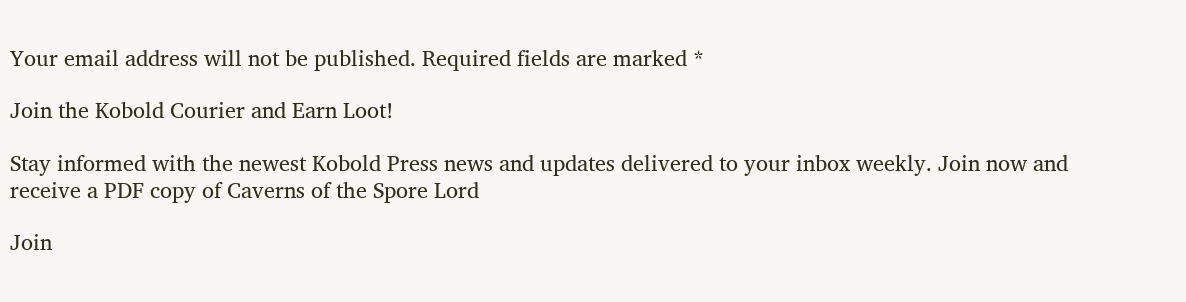Your email address will not be published. Required fields are marked *

Join the Kobold Courier and Earn Loot!

Stay informed with the newest Kobold Press news and updates delivered to your inbox weekly. Join now and receive a PDF copy of Caverns of the Spore Lord

Join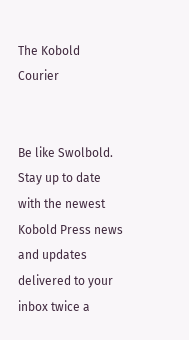The Kobold Courier


Be like Swolbold. Stay up to date with the newest Kobold Press news and updates delivered to your inbox twice a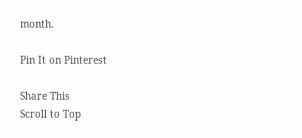month.

Pin It on Pinterest

Share This
Scroll to Top